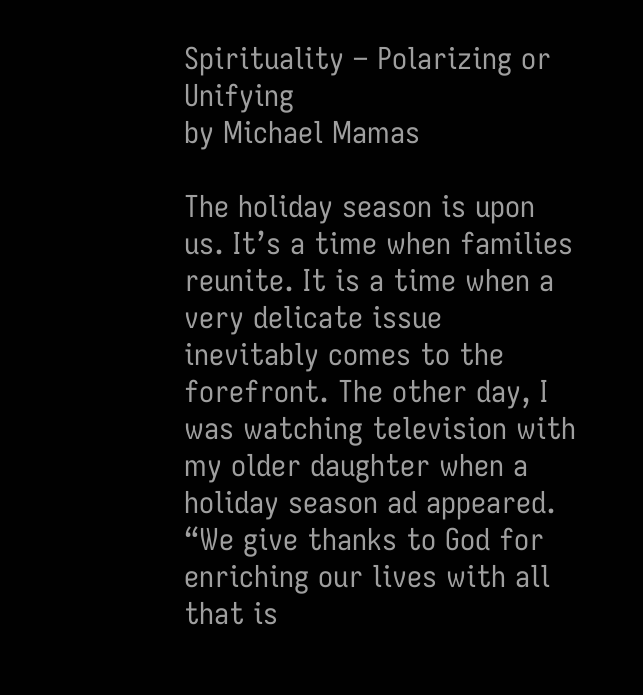Spirituality – Polarizing or Unifying
by Michael Mamas

The holiday season is upon us. It’s a time when families reunite. It is a time when a very delicate issue inevitably comes to the forefront. The other day, I was watching television with my older daughter when a holiday season ad appeared. “We give thanks to God for enriching our lives with all that is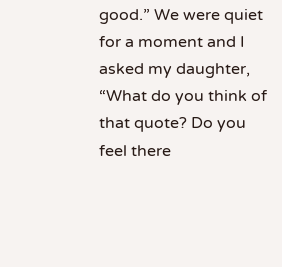good.” We were quiet for a moment and I asked my daughter, “What do you think of that quote? Do you feel there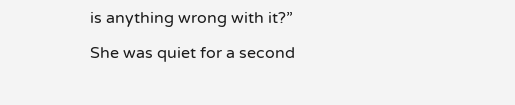is anything wrong with it?”

She was quiet for a second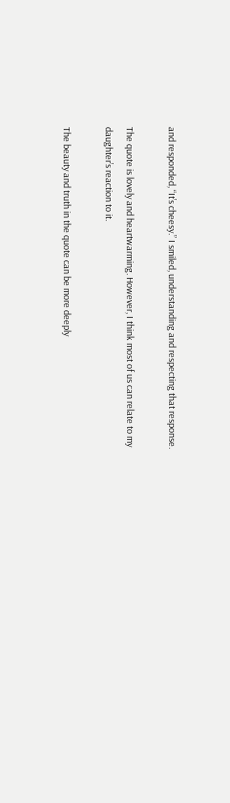and responded, “It’s cheesy.” I smiled, understanding and respecting that response.

The quote is lovely and heartwarming. However, I think most of us can relate to my daughter’s reaction to it.

The beauty and truth in the quote can be more deeply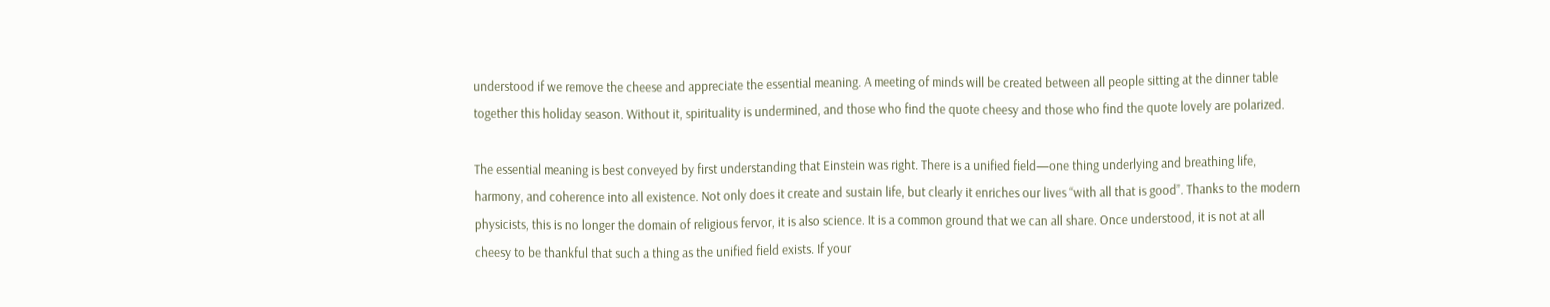understood if we remove the cheese and appreciate the essential meaning. A meeting of minds will be created between all people sitting at the dinner table together this holiday season. Without it, spirituality is undermined, and those who find the quote cheesy and those who find the quote lovely are polarized.

The essential meaning is best conveyed by first understanding that Einstein was right. There is a unified field—one thing underlying and breathing life, harmony, and coherence into all existence. Not only does it create and sustain life, but clearly it enriches our lives “with all that is good”. Thanks to the modern physicists, this is no longer the domain of religious fervor, it is also science. It is a common ground that we can all share. Once understood, it is not at all cheesy to be thankful that such a thing as the unified field exists. If your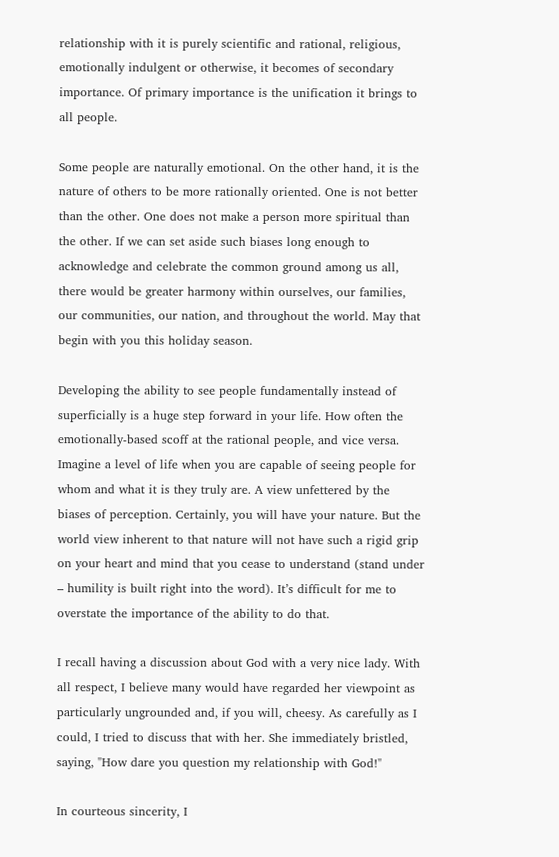relationship with it is purely scientific and rational, religious, emotionally indulgent or otherwise, it becomes of secondary importance. Of primary importance is the unification it brings to all people.

Some people are naturally emotional. On the other hand, it is the nature of others to be more rationally oriented. One is not better than the other. One does not make a person more spiritual than the other. If we can set aside such biases long enough to acknowledge and celebrate the common ground among us all, there would be greater harmony within ourselves, our families, our communities, our nation, and throughout the world. May that begin with you this holiday season.

Developing the ability to see people fundamentally instead of superficially is a huge step forward in your life. How often the emotionally-based scoff at the rational people, and vice versa. Imagine a level of life when you are capable of seeing people for whom and what it is they truly are. A view unfettered by the biases of perception. Certainly, you will have your nature. But the world view inherent to that nature will not have such a rigid grip on your heart and mind that you cease to understand (stand under – humility is built right into the word). It’s difficult for me to overstate the importance of the ability to do that.

I recall having a discussion about God with a very nice lady. With all respect, I believe many would have regarded her viewpoint as particularly ungrounded and, if you will, cheesy. As carefully as I could, I tried to discuss that with her. She immediately bristled, saying, "How dare you question my relationship with God!"

In courteous sincerity, I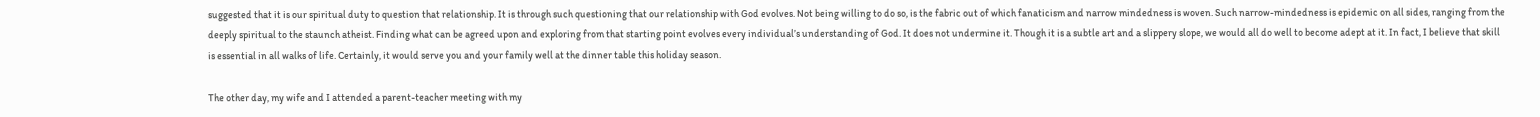suggested that it is our spiritual duty to question that relationship. It is through such questioning that our relationship with God evolves. Not being willing to do so, is the fabric out of which fanaticism and narrow mindedness is woven. Such narrow-mindedness is epidemic on all sides, ranging from the deeply spiritual to the staunch atheist. Finding what can be agreed upon and exploring from that starting point evolves every individual’s understanding of God. It does not undermine it. Though it is a subtle art and a slippery slope, we would all do well to become adept at it. In fact, I believe that skill is essential in all walks of life. Certainly, it would serve you and your family well at the dinner table this holiday season.

The other day, my wife and I attended a parent-teacher meeting with my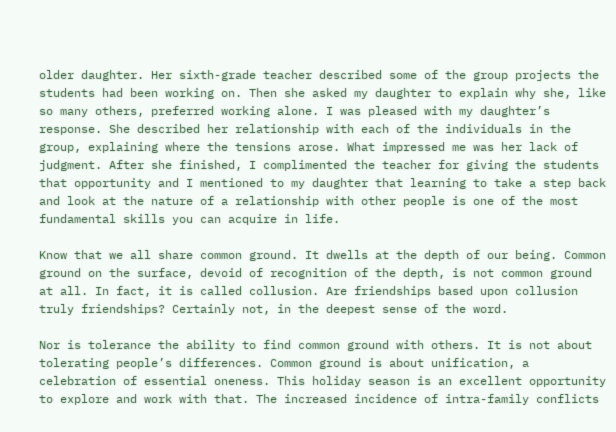older daughter. Her sixth-grade teacher described some of the group projects the students had been working on. Then she asked my daughter to explain why she, like so many others, preferred working alone. I was pleased with my daughter’s response. She described her relationship with each of the individuals in the group, explaining where the tensions arose. What impressed me was her lack of judgment. After she finished, I complimented the teacher for giving the students that opportunity and I mentioned to my daughter that learning to take a step back and look at the nature of a relationship with other people is one of the most fundamental skills you can acquire in life.

Know that we all share common ground. It dwells at the depth of our being. Common ground on the surface, devoid of recognition of the depth, is not common ground at all. In fact, it is called collusion. Are friendships based upon collusion truly friendships? Certainly not, in the deepest sense of the word.

Nor is tolerance the ability to find common ground with others. It is not about tolerating people’s differences. Common ground is about unification, a celebration of essential oneness. This holiday season is an excellent opportunity to explore and work with that. The increased incidence of intra-family conflicts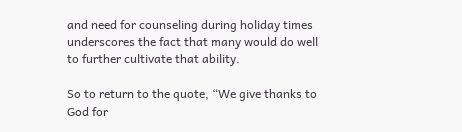and need for counseling during holiday times underscores the fact that many would do well to further cultivate that ability.

So to return to the quote, “We give thanks to God for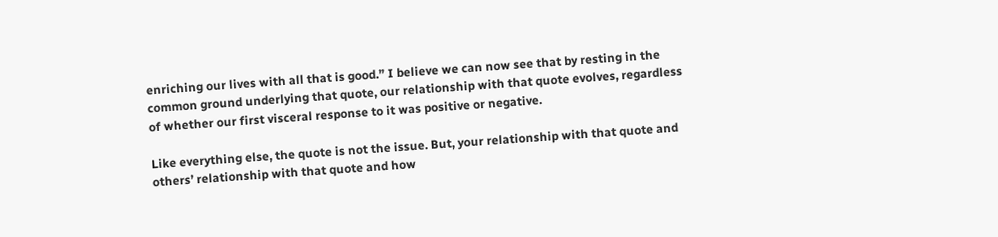enriching our lives with all that is good.” I believe we can now see that by resting in the common ground underlying that quote, our relationship with that quote evolves, regardless of whether our first visceral response to it was positive or negative.

Like everything else, the quote is not the issue. But, your relationship with that quote and others’ relationship with that quote and how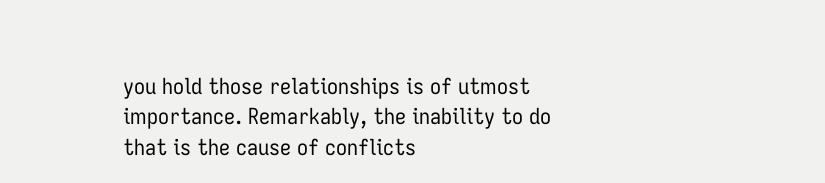you hold those relationships is of utmost importance. Remarkably, the inability to do that is the cause of conflicts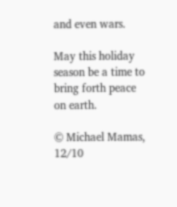and even wars.

May this holiday season be a time to bring forth peace on earth.

© Michael Mamas, 12/10